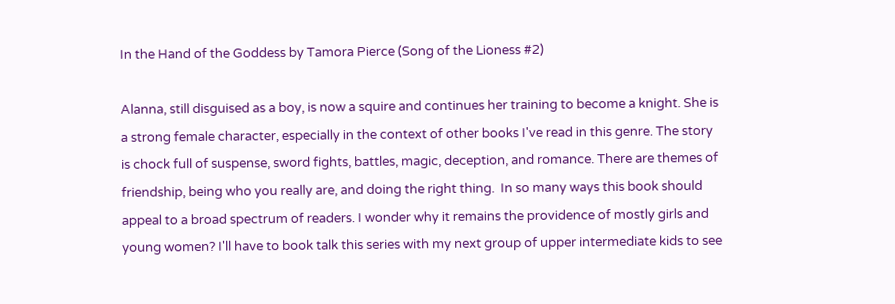In the Hand of the Goddess by Tamora Pierce (Song of the Lioness #2)

Alanna, still disguised as a boy, is now a squire and continues her training to become a knight. She is a strong female character, especially in the context of other books I've read in this genre. The story is chock full of suspense, sword fights, battles, magic, deception, and romance. There are themes of friendship, being who you really are, and doing the right thing.  In so many ways this book should appeal to a broad spectrum of readers. I wonder why it remains the providence of mostly girls and young women? I'll have to book talk this series with my next group of upper intermediate kids to see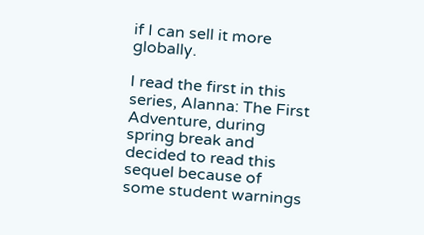if I can sell it more globally.

I read the first in this series, Alanna: The First Adventure, during spring break and decided to read this sequel because of some student warnings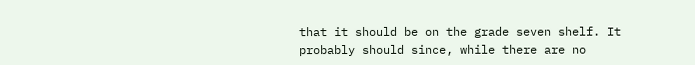that it should be on the grade seven shelf. It probably should since, while there are no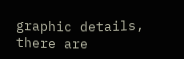graphic details, there are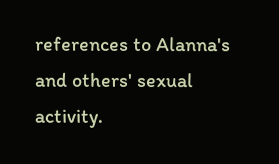references to Alanna's and others' sexual activity.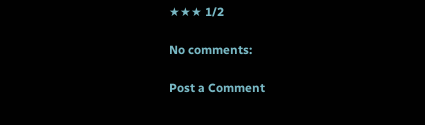★★★ 1/2

No comments:

Post a Comment